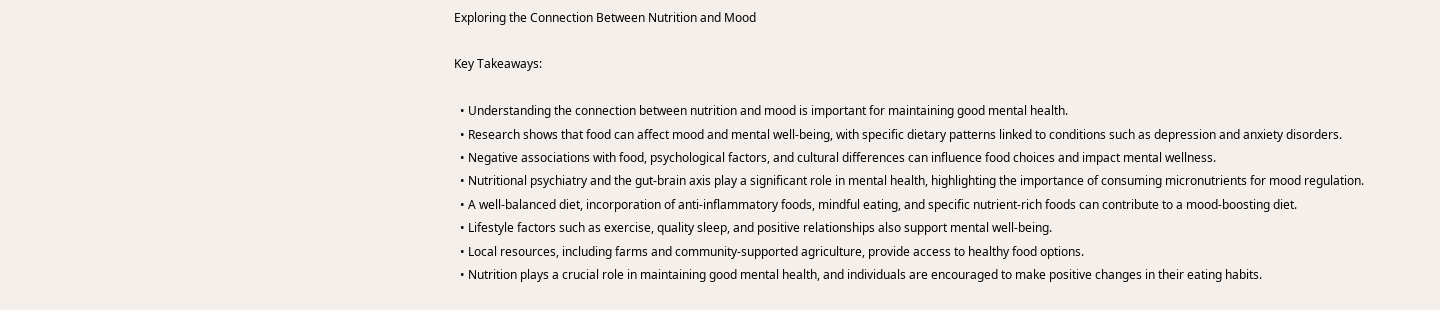Exploring the Connection Between Nutrition and Mood

Key Takeaways:

  • Understanding the connection between nutrition and mood is important for maintaining good mental health.
  • Research shows that food can affect mood and mental well-being, with specific dietary patterns linked to conditions such as depression and anxiety disorders.
  • Negative associations with food, psychological factors, and cultural differences can influence food choices and impact mental wellness.
  • Nutritional psychiatry and the gut-brain axis play a significant role in mental health, highlighting the importance of consuming micronutrients for mood regulation.
  • A well-balanced diet, incorporation of anti-inflammatory foods, mindful eating, and specific nutrient-rich foods can contribute to a mood-boosting diet.
  • Lifestyle factors such as exercise, quality sleep, and positive relationships also support mental well-being.
  • Local resources, including farms and community-supported agriculture, provide access to healthy food options.
  • Nutrition plays a crucial role in maintaining good mental health, and individuals are encouraged to make positive changes in their eating habits.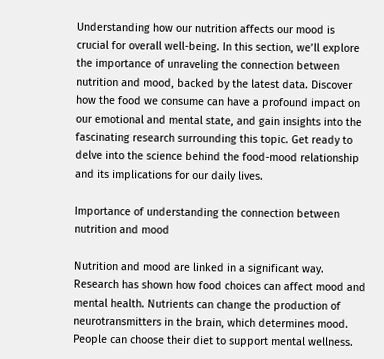Understanding how our nutrition affects our mood is crucial for overall well-being. In this section, we’ll explore the importance of unraveling the connection between nutrition and mood, backed by the latest data. Discover how the food we consume can have a profound impact on our emotional and mental state, and gain insights into the fascinating research surrounding this topic. Get ready to delve into the science behind the food-mood relationship and its implications for our daily lives.

Importance of understanding the connection between nutrition and mood

Nutrition and mood are linked in a significant way. Research has shown how food choices can affect mood and mental health. Nutrients can change the production of neurotransmitters in the brain, which determines mood. People can choose their diet to support mental wellness.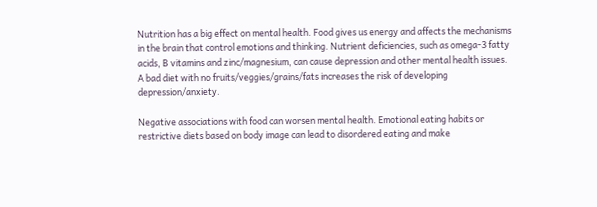Nutrition has a big effect on mental health. Food gives us energy and affects the mechanisms in the brain that control emotions and thinking. Nutrient deficiencies, such as omega-3 fatty acids, B vitamins and zinc/magnesium, can cause depression and other mental health issues. A bad diet with no fruits/veggies/grains/fats increases the risk of developing depression/anxiety.

Negative associations with food can worsen mental health. Emotional eating habits or restrictive diets based on body image can lead to disordered eating and make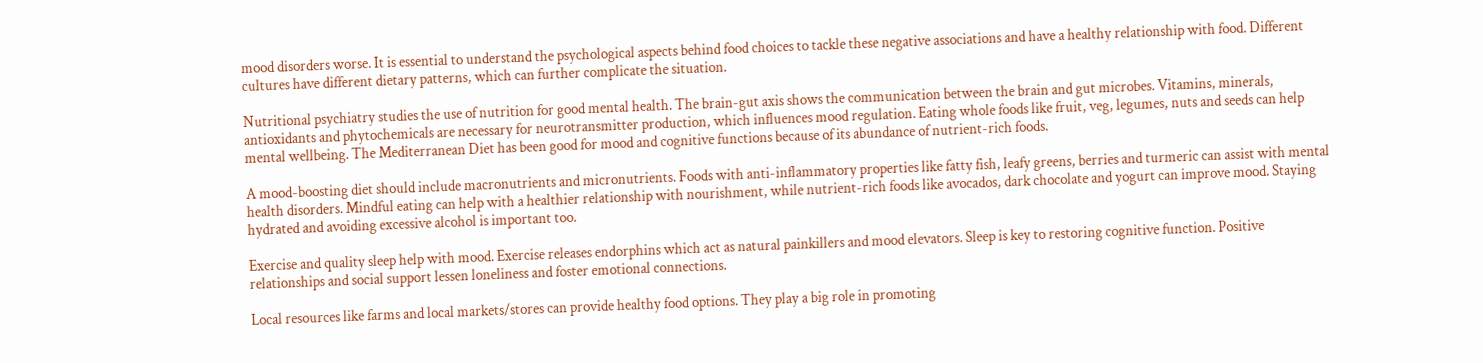mood disorders worse. It is essential to understand the psychological aspects behind food choices to tackle these negative associations and have a healthy relationship with food. Different cultures have different dietary patterns, which can further complicate the situation.

Nutritional psychiatry studies the use of nutrition for good mental health. The brain-gut axis shows the communication between the brain and gut microbes. Vitamins, minerals, antioxidants and phytochemicals are necessary for neurotransmitter production, which influences mood regulation. Eating whole foods like fruit, veg, legumes, nuts and seeds can help mental wellbeing. The Mediterranean Diet has been good for mood and cognitive functions because of its abundance of nutrient-rich foods.

A mood-boosting diet should include macronutrients and micronutrients. Foods with anti-inflammatory properties like fatty fish, leafy greens, berries and turmeric can assist with mental health disorders. Mindful eating can help with a healthier relationship with nourishment, while nutrient-rich foods like avocados, dark chocolate and yogurt can improve mood. Staying hydrated and avoiding excessive alcohol is important too.

Exercise and quality sleep help with mood. Exercise releases endorphins which act as natural painkillers and mood elevators. Sleep is key to restoring cognitive function. Positive relationships and social support lessen loneliness and foster emotional connections.

Local resources like farms and local markets/stores can provide healthy food options. They play a big role in promoting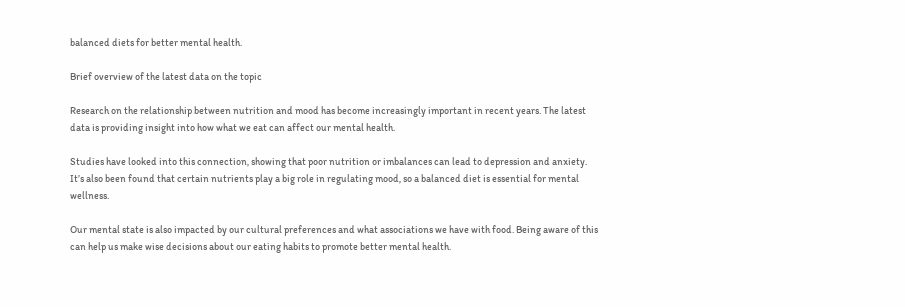balanced diets for better mental health.

Brief overview of the latest data on the topic

Research on the relationship between nutrition and mood has become increasingly important in recent years. The latest data is providing insight into how what we eat can affect our mental health.

Studies have looked into this connection, showing that poor nutrition or imbalances can lead to depression and anxiety. It’s also been found that certain nutrients play a big role in regulating mood, so a balanced diet is essential for mental wellness.

Our mental state is also impacted by our cultural preferences and what associations we have with food. Being aware of this can help us make wise decisions about our eating habits to promote better mental health.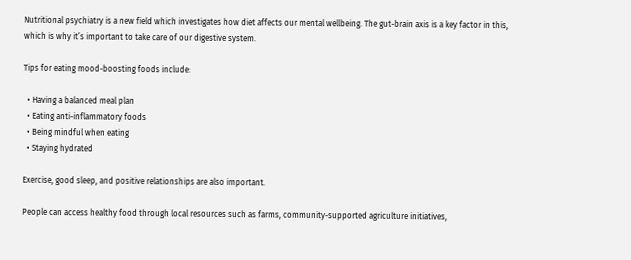Nutritional psychiatry is a new field which investigates how diet affects our mental wellbeing. The gut-brain axis is a key factor in this, which is why it’s important to take care of our digestive system.

Tips for eating mood-boosting foods include:

  • Having a balanced meal plan
  • Eating anti-inflammatory foods
  • Being mindful when eating
  • Staying hydrated

Exercise, good sleep, and positive relationships are also important.

People can access healthy food through local resources such as farms, community-supported agriculture initiatives,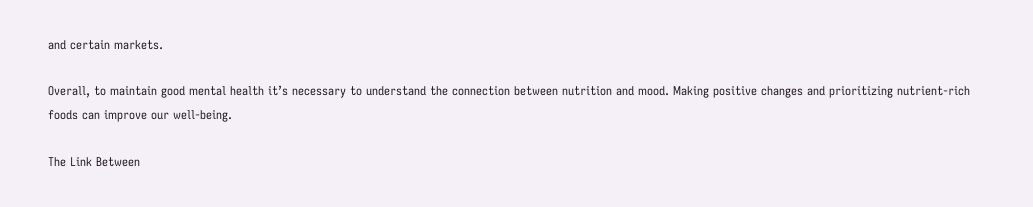and certain markets.

Overall, to maintain good mental health it’s necessary to understand the connection between nutrition and mood. Making positive changes and prioritizing nutrient-rich foods can improve our well-being.

The Link Between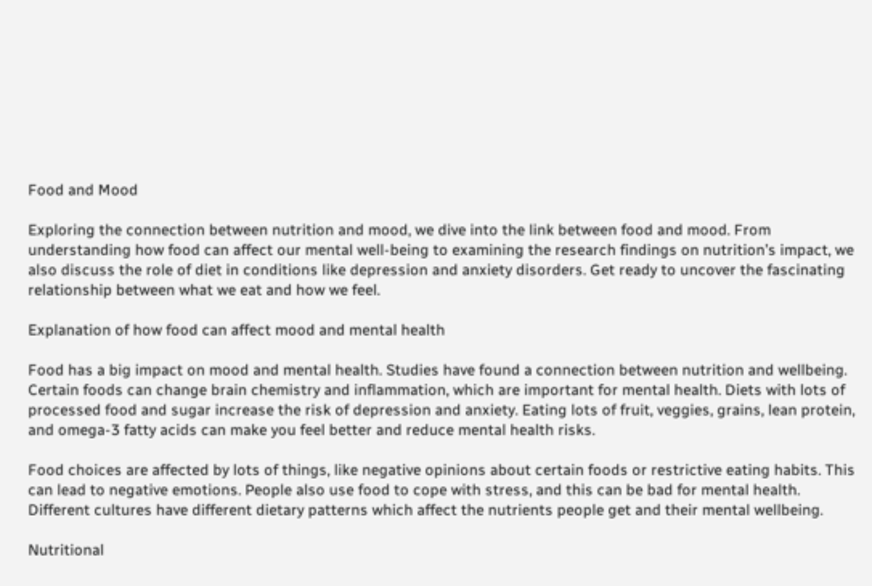Food and Mood

Exploring the connection between nutrition and mood, we dive into the link between food and mood. From understanding how food can affect our mental well-being to examining the research findings on nutrition’s impact, we also discuss the role of diet in conditions like depression and anxiety disorders. Get ready to uncover the fascinating relationship between what we eat and how we feel.

Explanation of how food can affect mood and mental health

Food has a big impact on mood and mental health. Studies have found a connection between nutrition and wellbeing. Certain foods can change brain chemistry and inflammation, which are important for mental health. Diets with lots of processed food and sugar increase the risk of depression and anxiety. Eating lots of fruit, veggies, grains, lean protein, and omega-3 fatty acids can make you feel better and reduce mental health risks.

Food choices are affected by lots of things, like negative opinions about certain foods or restrictive eating habits. This can lead to negative emotions. People also use food to cope with stress, and this can be bad for mental health. Different cultures have different dietary patterns which affect the nutrients people get and their mental wellbeing.

Nutritional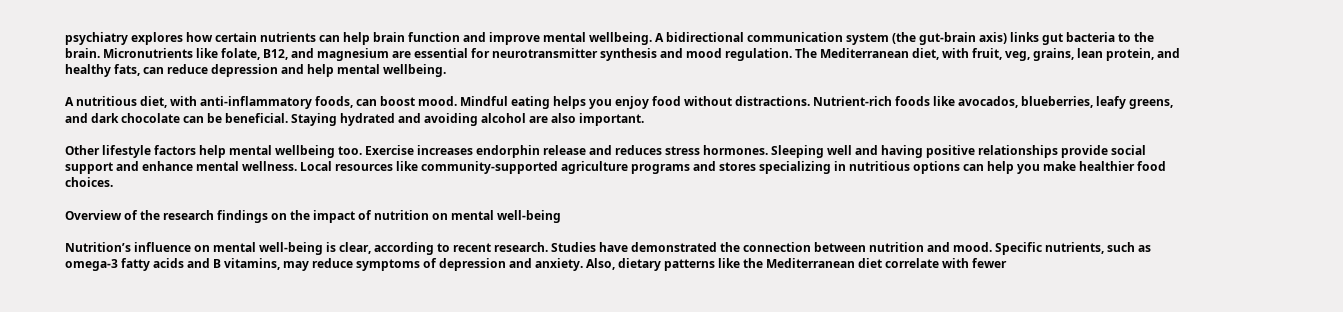psychiatry explores how certain nutrients can help brain function and improve mental wellbeing. A bidirectional communication system (the gut-brain axis) links gut bacteria to the brain. Micronutrients like folate, B12, and magnesium are essential for neurotransmitter synthesis and mood regulation. The Mediterranean diet, with fruit, veg, grains, lean protein, and healthy fats, can reduce depression and help mental wellbeing.

A nutritious diet, with anti-inflammatory foods, can boost mood. Mindful eating helps you enjoy food without distractions. Nutrient-rich foods like avocados, blueberries, leafy greens, and dark chocolate can be beneficial. Staying hydrated and avoiding alcohol are also important.

Other lifestyle factors help mental wellbeing too. Exercise increases endorphin release and reduces stress hormones. Sleeping well and having positive relationships provide social support and enhance mental wellness. Local resources like community-supported agriculture programs and stores specializing in nutritious options can help you make healthier food choices.

Overview of the research findings on the impact of nutrition on mental well-being

Nutrition’s influence on mental well-being is clear, according to recent research. Studies have demonstrated the connection between nutrition and mood. Specific nutrients, such as omega-3 fatty acids and B vitamins, may reduce symptoms of depression and anxiety. Also, dietary patterns like the Mediterranean diet correlate with fewer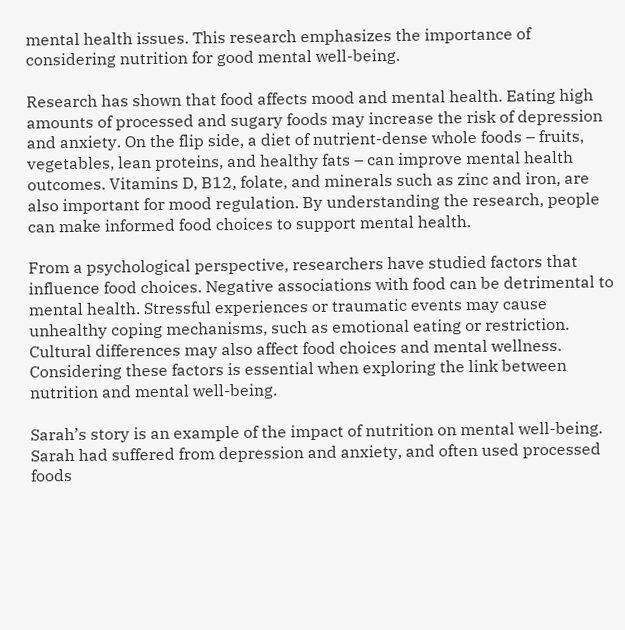mental health issues. This research emphasizes the importance of considering nutrition for good mental well-being.

Research has shown that food affects mood and mental health. Eating high amounts of processed and sugary foods may increase the risk of depression and anxiety. On the flip side, a diet of nutrient-dense whole foods – fruits, vegetables, lean proteins, and healthy fats – can improve mental health outcomes. Vitamins D, B12, folate, and minerals such as zinc and iron, are also important for mood regulation. By understanding the research, people can make informed food choices to support mental health.

From a psychological perspective, researchers have studied factors that influence food choices. Negative associations with food can be detrimental to mental health. Stressful experiences or traumatic events may cause unhealthy coping mechanisms, such as emotional eating or restriction. Cultural differences may also affect food choices and mental wellness. Considering these factors is essential when exploring the link between nutrition and mental well-being.

Sarah’s story is an example of the impact of nutrition on mental well-being. Sarah had suffered from depression and anxiety, and often used processed foods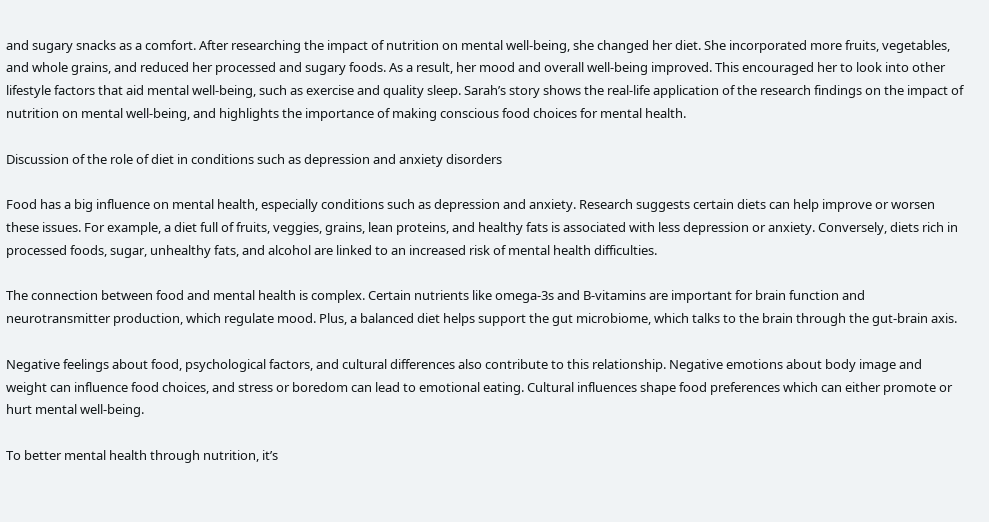and sugary snacks as a comfort. After researching the impact of nutrition on mental well-being, she changed her diet. She incorporated more fruits, vegetables, and whole grains, and reduced her processed and sugary foods. As a result, her mood and overall well-being improved. This encouraged her to look into other lifestyle factors that aid mental well-being, such as exercise and quality sleep. Sarah’s story shows the real-life application of the research findings on the impact of nutrition on mental well-being, and highlights the importance of making conscious food choices for mental health.

Discussion of the role of diet in conditions such as depression and anxiety disorders

Food has a big influence on mental health, especially conditions such as depression and anxiety. Research suggests certain diets can help improve or worsen these issues. For example, a diet full of fruits, veggies, grains, lean proteins, and healthy fats is associated with less depression or anxiety. Conversely, diets rich in processed foods, sugar, unhealthy fats, and alcohol are linked to an increased risk of mental health difficulties.

The connection between food and mental health is complex. Certain nutrients like omega-3s and B-vitamins are important for brain function and neurotransmitter production, which regulate mood. Plus, a balanced diet helps support the gut microbiome, which talks to the brain through the gut-brain axis.

Negative feelings about food, psychological factors, and cultural differences also contribute to this relationship. Negative emotions about body image and weight can influence food choices, and stress or boredom can lead to emotional eating. Cultural influences shape food preferences which can either promote or hurt mental well-being.

To better mental health through nutrition, it’s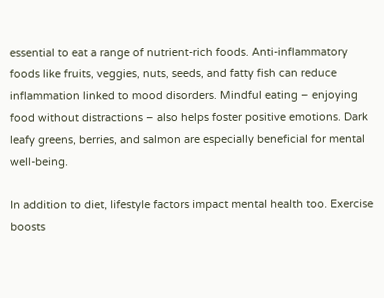essential to eat a range of nutrient-rich foods. Anti-inflammatory foods like fruits, veggies, nuts, seeds, and fatty fish can reduce inflammation linked to mood disorders. Mindful eating – enjoying food without distractions – also helps foster positive emotions. Dark leafy greens, berries, and salmon are especially beneficial for mental well-being.

In addition to diet, lifestyle factors impact mental health too. Exercise boosts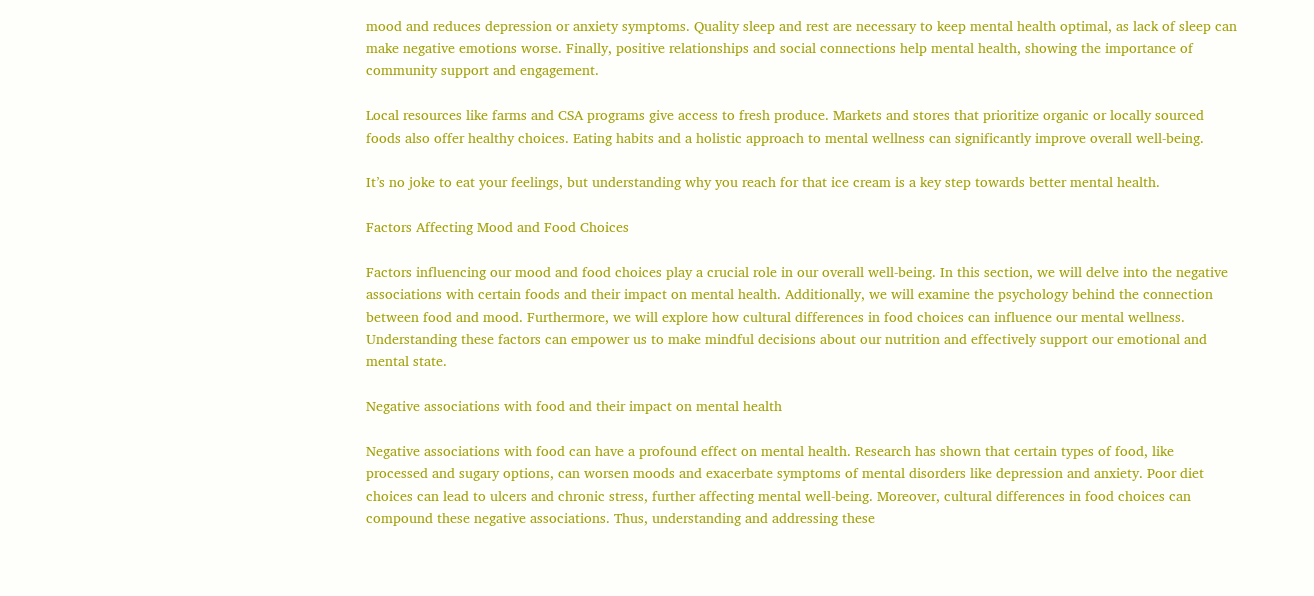mood and reduces depression or anxiety symptoms. Quality sleep and rest are necessary to keep mental health optimal, as lack of sleep can make negative emotions worse. Finally, positive relationships and social connections help mental health, showing the importance of community support and engagement.

Local resources like farms and CSA programs give access to fresh produce. Markets and stores that prioritize organic or locally sourced foods also offer healthy choices. Eating habits and a holistic approach to mental wellness can significantly improve overall well-being.

It’s no joke to eat your feelings, but understanding why you reach for that ice cream is a key step towards better mental health.

Factors Affecting Mood and Food Choices

Factors influencing our mood and food choices play a crucial role in our overall well-being. In this section, we will delve into the negative associations with certain foods and their impact on mental health. Additionally, we will examine the psychology behind the connection between food and mood. Furthermore, we will explore how cultural differences in food choices can influence our mental wellness. Understanding these factors can empower us to make mindful decisions about our nutrition and effectively support our emotional and mental state.

Negative associations with food and their impact on mental health

Negative associations with food can have a profound effect on mental health. Research has shown that certain types of food, like processed and sugary options, can worsen moods and exacerbate symptoms of mental disorders like depression and anxiety. Poor diet choices can lead to ulcers and chronic stress, further affecting mental well-being. Moreover, cultural differences in food choices can compound these negative associations. Thus, understanding and addressing these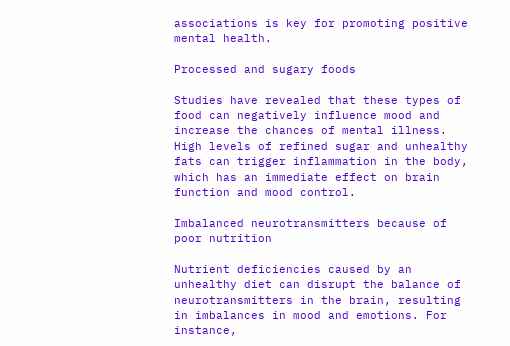associations is key for promoting positive mental health.

Processed and sugary foods

Studies have revealed that these types of food can negatively influence mood and increase the chances of mental illness. High levels of refined sugar and unhealthy fats can trigger inflammation in the body, which has an immediate effect on brain function and mood control.

Imbalanced neurotransmitters because of poor nutrition

Nutrient deficiencies caused by an unhealthy diet can disrupt the balance of neurotransmitters in the brain, resulting in imbalances in mood and emotions. For instance,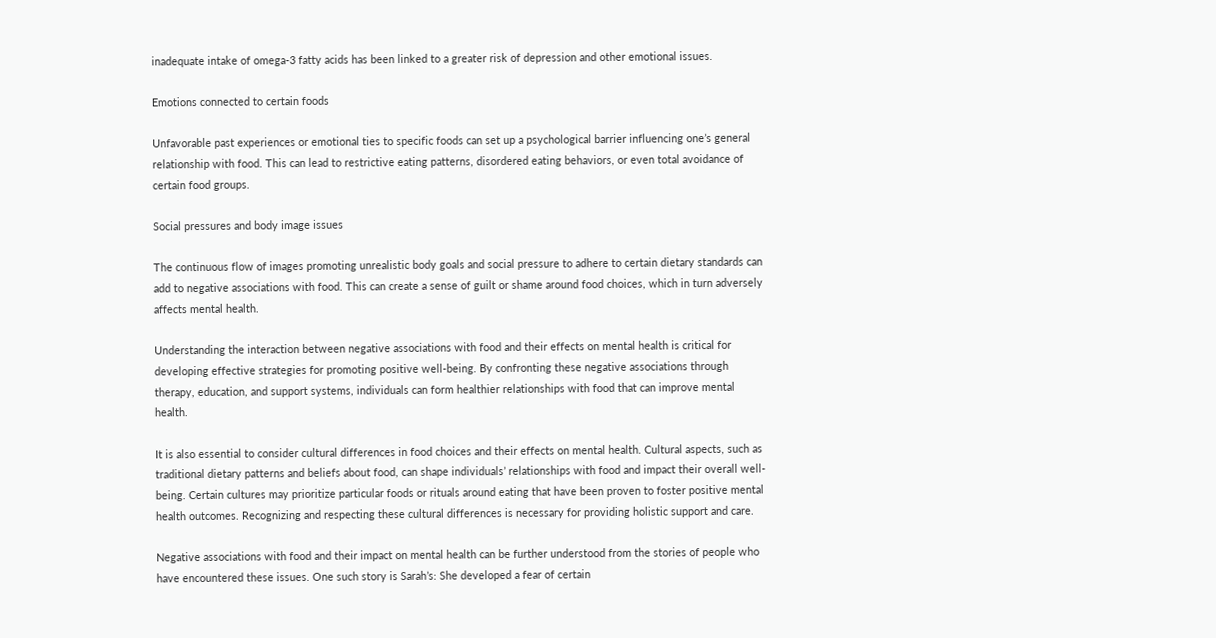inadequate intake of omega-3 fatty acids has been linked to a greater risk of depression and other emotional issues.

Emotions connected to certain foods

Unfavorable past experiences or emotional ties to specific foods can set up a psychological barrier influencing one’s general relationship with food. This can lead to restrictive eating patterns, disordered eating behaviors, or even total avoidance of certain food groups.

Social pressures and body image issues

The continuous flow of images promoting unrealistic body goals and social pressure to adhere to certain dietary standards can add to negative associations with food. This can create a sense of guilt or shame around food choices, which in turn adversely affects mental health.

Understanding the interaction between negative associations with food and their effects on mental health is critical for developing effective strategies for promoting positive well-being. By confronting these negative associations through therapy, education, and support systems, individuals can form healthier relationships with food that can improve mental health.

It is also essential to consider cultural differences in food choices and their effects on mental health. Cultural aspects, such as traditional dietary patterns and beliefs about food, can shape individuals’ relationships with food and impact their overall well-being. Certain cultures may prioritize particular foods or rituals around eating that have been proven to foster positive mental health outcomes. Recognizing and respecting these cultural differences is necessary for providing holistic support and care.

Negative associations with food and their impact on mental health can be further understood from the stories of people who have encountered these issues. One such story is Sarah’s: She developed a fear of certain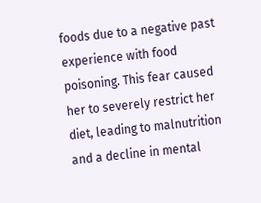foods due to a negative past experience with food poisoning. This fear caused her to severely restrict her diet, leading to malnutrition and a decline in mental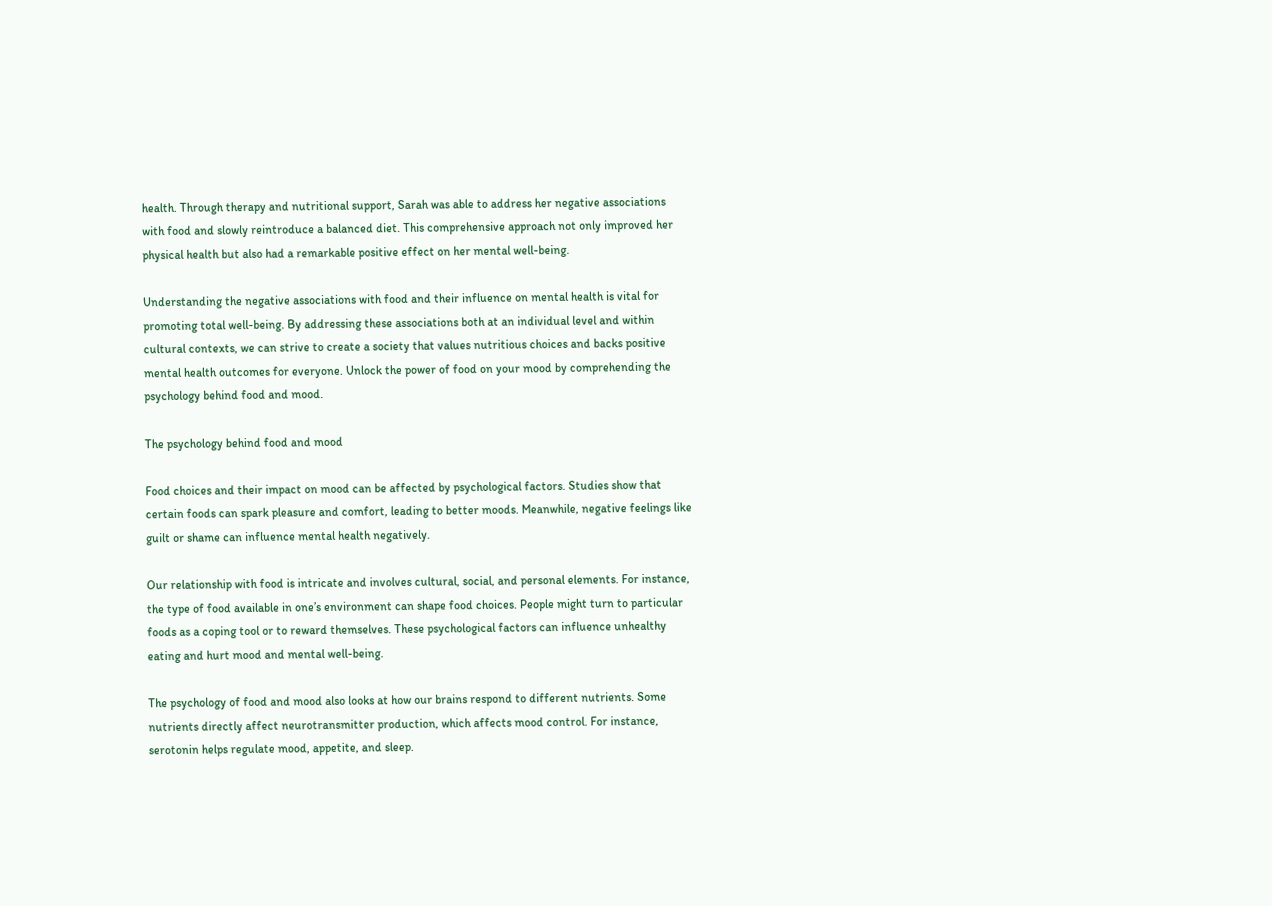health. Through therapy and nutritional support, Sarah was able to address her negative associations with food and slowly reintroduce a balanced diet. This comprehensive approach not only improved her physical health but also had a remarkable positive effect on her mental well-being.

Understanding the negative associations with food and their influence on mental health is vital for promoting total well-being. By addressing these associations both at an individual level and within cultural contexts, we can strive to create a society that values nutritious choices and backs positive mental health outcomes for everyone. Unlock the power of food on your mood by comprehending the psychology behind food and mood.

The psychology behind food and mood

Food choices and their impact on mood can be affected by psychological factors. Studies show that certain foods can spark pleasure and comfort, leading to better moods. Meanwhile, negative feelings like guilt or shame can influence mental health negatively.

Our relationship with food is intricate and involves cultural, social, and personal elements. For instance, the type of food available in one’s environment can shape food choices. People might turn to particular foods as a coping tool or to reward themselves. These psychological factors can influence unhealthy eating and hurt mood and mental well-being.

The psychology of food and mood also looks at how our brains respond to different nutrients. Some nutrients directly affect neurotransmitter production, which affects mood control. For instance, serotonin helps regulate mood, appetite, and sleep.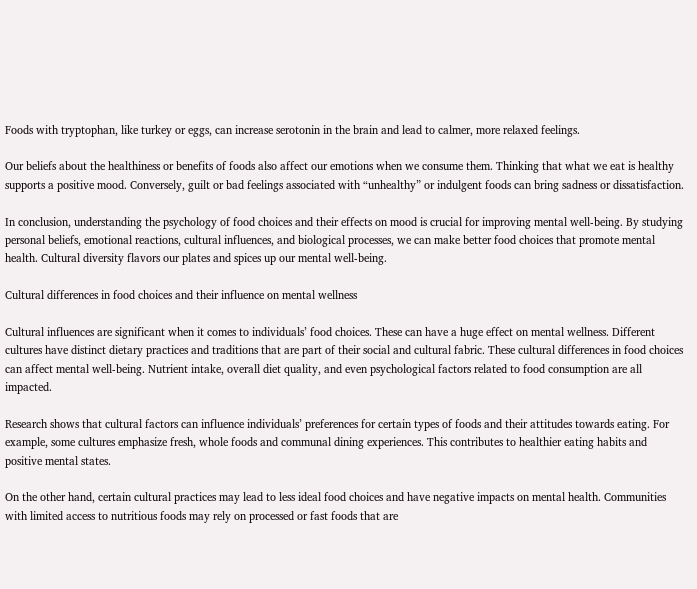Foods with tryptophan, like turkey or eggs, can increase serotonin in the brain and lead to calmer, more relaxed feelings.

Our beliefs about the healthiness or benefits of foods also affect our emotions when we consume them. Thinking that what we eat is healthy supports a positive mood. Conversely, guilt or bad feelings associated with “unhealthy” or indulgent foods can bring sadness or dissatisfaction.

In conclusion, understanding the psychology of food choices and their effects on mood is crucial for improving mental well-being. By studying personal beliefs, emotional reactions, cultural influences, and biological processes, we can make better food choices that promote mental health. Cultural diversity flavors our plates and spices up our mental well-being.

Cultural differences in food choices and their influence on mental wellness

Cultural influences are significant when it comes to individuals’ food choices. These can have a huge effect on mental wellness. Different cultures have distinct dietary practices and traditions that are part of their social and cultural fabric. These cultural differences in food choices can affect mental well-being. Nutrient intake, overall diet quality, and even psychological factors related to food consumption are all impacted.

Research shows that cultural factors can influence individuals’ preferences for certain types of foods and their attitudes towards eating. For example, some cultures emphasize fresh, whole foods and communal dining experiences. This contributes to healthier eating habits and positive mental states.

On the other hand, certain cultural practices may lead to less ideal food choices and have negative impacts on mental health. Communities with limited access to nutritious foods may rely on processed or fast foods that are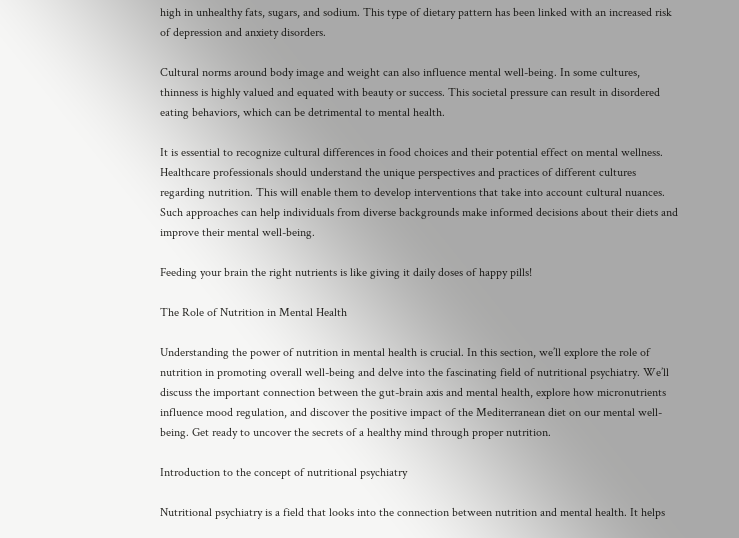high in unhealthy fats, sugars, and sodium. This type of dietary pattern has been linked with an increased risk of depression and anxiety disorders.

Cultural norms around body image and weight can also influence mental well-being. In some cultures, thinness is highly valued and equated with beauty or success. This societal pressure can result in disordered eating behaviors, which can be detrimental to mental health.

It is essential to recognize cultural differences in food choices and their potential effect on mental wellness. Healthcare professionals should understand the unique perspectives and practices of different cultures regarding nutrition. This will enable them to develop interventions that take into account cultural nuances. Such approaches can help individuals from diverse backgrounds make informed decisions about their diets and improve their mental well-being.

Feeding your brain the right nutrients is like giving it daily doses of happy pills!

The Role of Nutrition in Mental Health

Understanding the power of nutrition in mental health is crucial. In this section, we’ll explore the role of nutrition in promoting overall well-being and delve into the fascinating field of nutritional psychiatry. We’ll discuss the important connection between the gut-brain axis and mental health, explore how micronutrients influence mood regulation, and discover the positive impact of the Mediterranean diet on our mental well-being. Get ready to uncover the secrets of a healthy mind through proper nutrition.

Introduction to the concept of nutritional psychiatry

Nutritional psychiatry is a field that looks into the connection between nutrition and mental health. It helps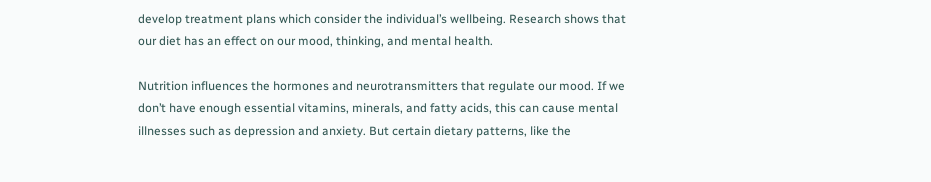develop treatment plans which consider the individual’s wellbeing. Research shows that our diet has an effect on our mood, thinking, and mental health.

Nutrition influences the hormones and neurotransmitters that regulate our mood. If we don’t have enough essential vitamins, minerals, and fatty acids, this can cause mental illnesses such as depression and anxiety. But certain dietary patterns, like the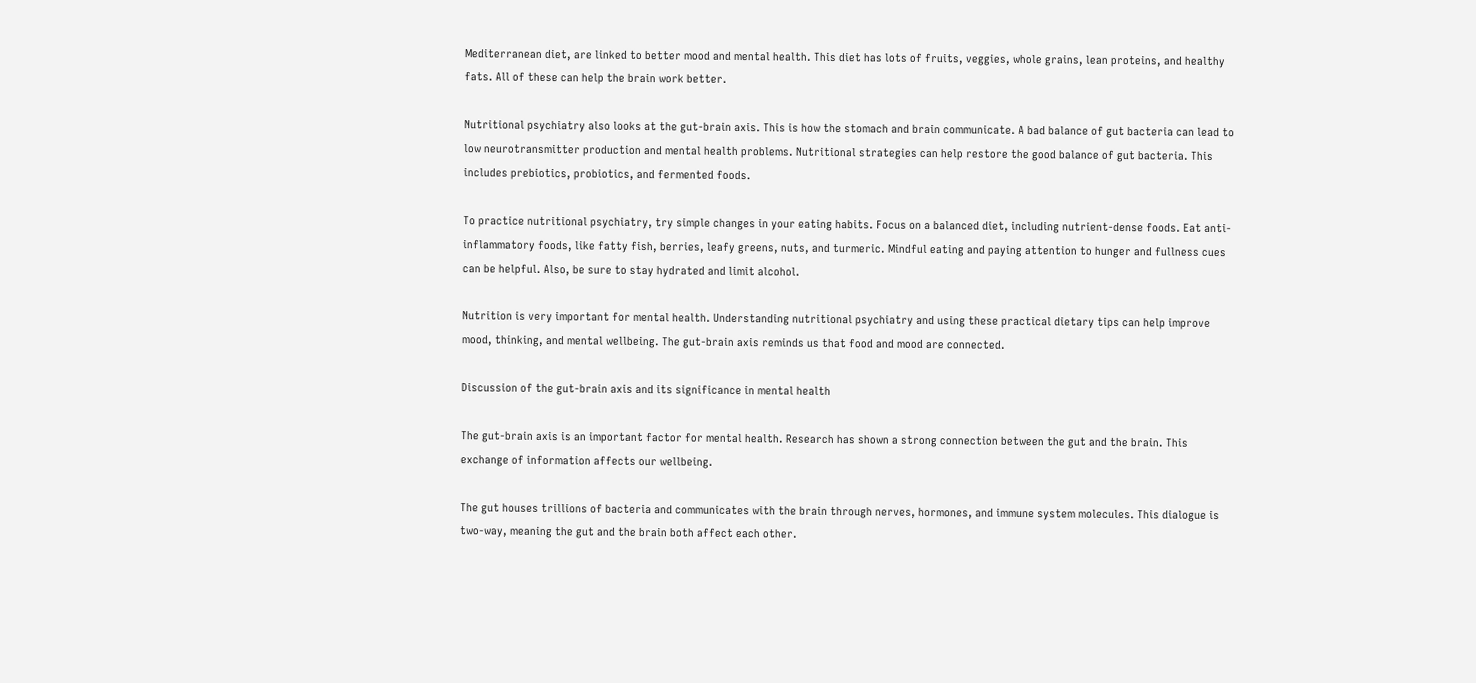Mediterranean diet, are linked to better mood and mental health. This diet has lots of fruits, veggies, whole grains, lean proteins, and healthy fats. All of these can help the brain work better.

Nutritional psychiatry also looks at the gut-brain axis. This is how the stomach and brain communicate. A bad balance of gut bacteria can lead to low neurotransmitter production and mental health problems. Nutritional strategies can help restore the good balance of gut bacteria. This includes prebiotics, probiotics, and fermented foods.

To practice nutritional psychiatry, try simple changes in your eating habits. Focus on a balanced diet, including nutrient-dense foods. Eat anti-inflammatory foods, like fatty fish, berries, leafy greens, nuts, and turmeric. Mindful eating and paying attention to hunger and fullness cues can be helpful. Also, be sure to stay hydrated and limit alcohol.

Nutrition is very important for mental health. Understanding nutritional psychiatry and using these practical dietary tips can help improve mood, thinking, and mental wellbeing. The gut-brain axis reminds us that food and mood are connected.

Discussion of the gut-brain axis and its significance in mental health

The gut-brain axis is an important factor for mental health. Research has shown a strong connection between the gut and the brain. This exchange of information affects our wellbeing.

The gut houses trillions of bacteria and communicates with the brain through nerves, hormones, and immune system molecules. This dialogue is two-way, meaning the gut and the brain both affect each other.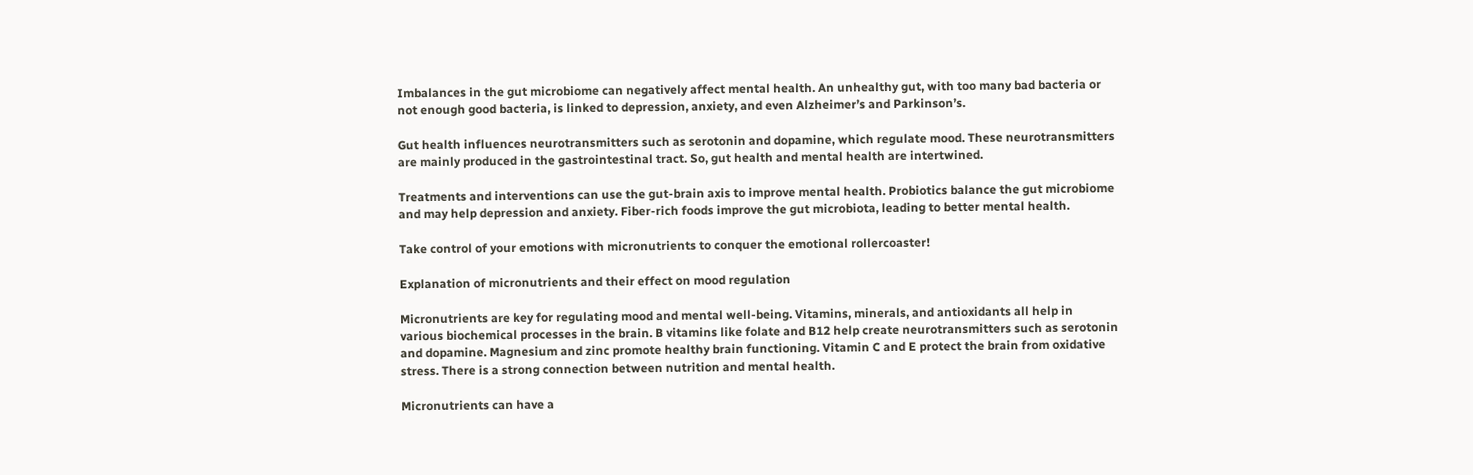Imbalances in the gut microbiome can negatively affect mental health. An unhealthy gut, with too many bad bacteria or not enough good bacteria, is linked to depression, anxiety, and even Alzheimer’s and Parkinson’s.

Gut health influences neurotransmitters such as serotonin and dopamine, which regulate mood. These neurotransmitters are mainly produced in the gastrointestinal tract. So, gut health and mental health are intertwined.

Treatments and interventions can use the gut-brain axis to improve mental health. Probiotics balance the gut microbiome and may help depression and anxiety. Fiber-rich foods improve the gut microbiota, leading to better mental health.

Take control of your emotions with micronutrients to conquer the emotional rollercoaster!

Explanation of micronutrients and their effect on mood regulation

Micronutrients are key for regulating mood and mental well-being. Vitamins, minerals, and antioxidants all help in various biochemical processes in the brain. B vitamins like folate and B12 help create neurotransmitters such as serotonin and dopamine. Magnesium and zinc promote healthy brain functioning. Vitamin C and E protect the brain from oxidative stress. There is a strong connection between nutrition and mental health.

Micronutrients can have a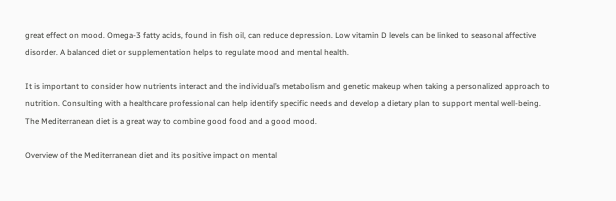great effect on mood. Omega-3 fatty acids, found in fish oil, can reduce depression. Low vitamin D levels can be linked to seasonal affective disorder. A balanced diet or supplementation helps to regulate mood and mental health.

It is important to consider how nutrients interact and the individual’s metabolism and genetic makeup when taking a personalized approach to nutrition. Consulting with a healthcare professional can help identify specific needs and develop a dietary plan to support mental well-being. The Mediterranean diet is a great way to combine good food and a good mood.

Overview of the Mediterranean diet and its positive impact on mental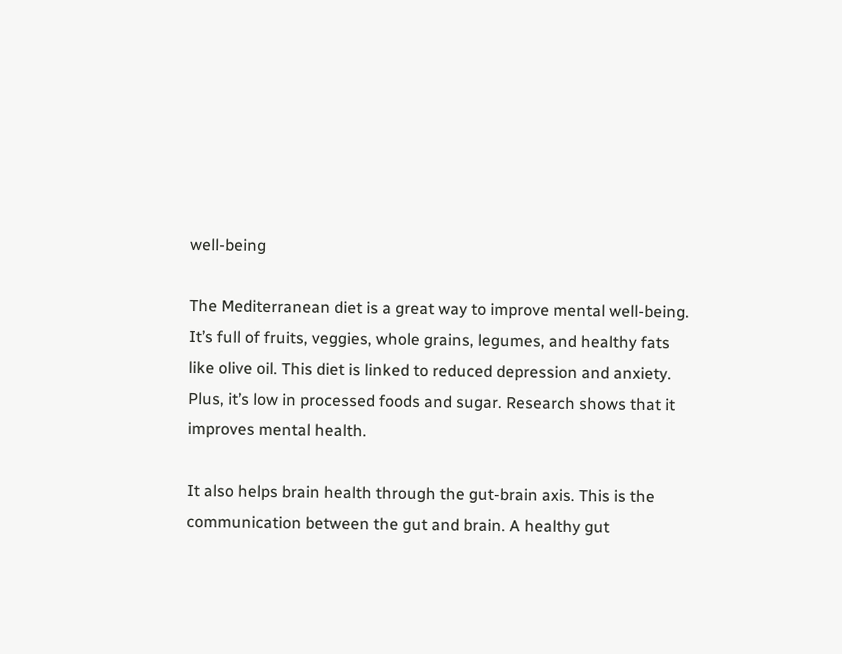well-being

The Mediterranean diet is a great way to improve mental well-being. It’s full of fruits, veggies, whole grains, legumes, and healthy fats like olive oil. This diet is linked to reduced depression and anxiety. Plus, it’s low in processed foods and sugar. Research shows that it improves mental health.

It also helps brain health through the gut-brain axis. This is the communication between the gut and brain. A healthy gut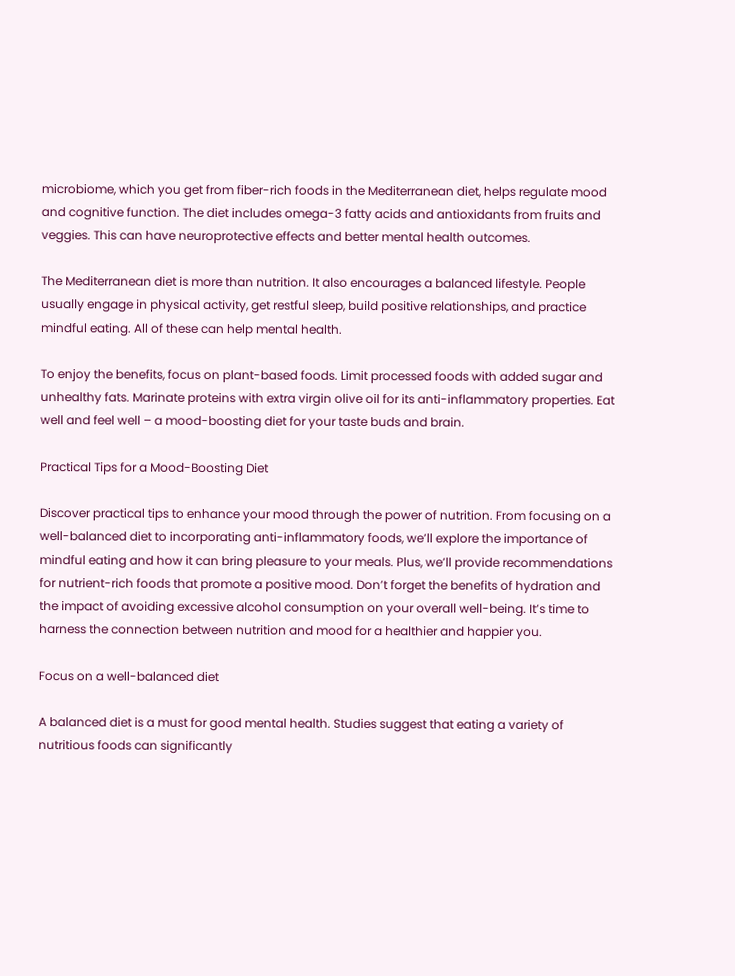microbiome, which you get from fiber-rich foods in the Mediterranean diet, helps regulate mood and cognitive function. The diet includes omega-3 fatty acids and antioxidants from fruits and veggies. This can have neuroprotective effects and better mental health outcomes.

The Mediterranean diet is more than nutrition. It also encourages a balanced lifestyle. People usually engage in physical activity, get restful sleep, build positive relationships, and practice mindful eating. All of these can help mental health.

To enjoy the benefits, focus on plant-based foods. Limit processed foods with added sugar and unhealthy fats. Marinate proteins with extra virgin olive oil for its anti-inflammatory properties. Eat well and feel well – a mood-boosting diet for your taste buds and brain.

Practical Tips for a Mood-Boosting Diet

Discover practical tips to enhance your mood through the power of nutrition. From focusing on a well-balanced diet to incorporating anti-inflammatory foods, we’ll explore the importance of mindful eating and how it can bring pleasure to your meals. Plus, we’ll provide recommendations for nutrient-rich foods that promote a positive mood. Don’t forget the benefits of hydration and the impact of avoiding excessive alcohol consumption on your overall well-being. It’s time to harness the connection between nutrition and mood for a healthier and happier you.

Focus on a well-balanced diet

A balanced diet is a must for good mental health. Studies suggest that eating a variety of nutritious foods can significantly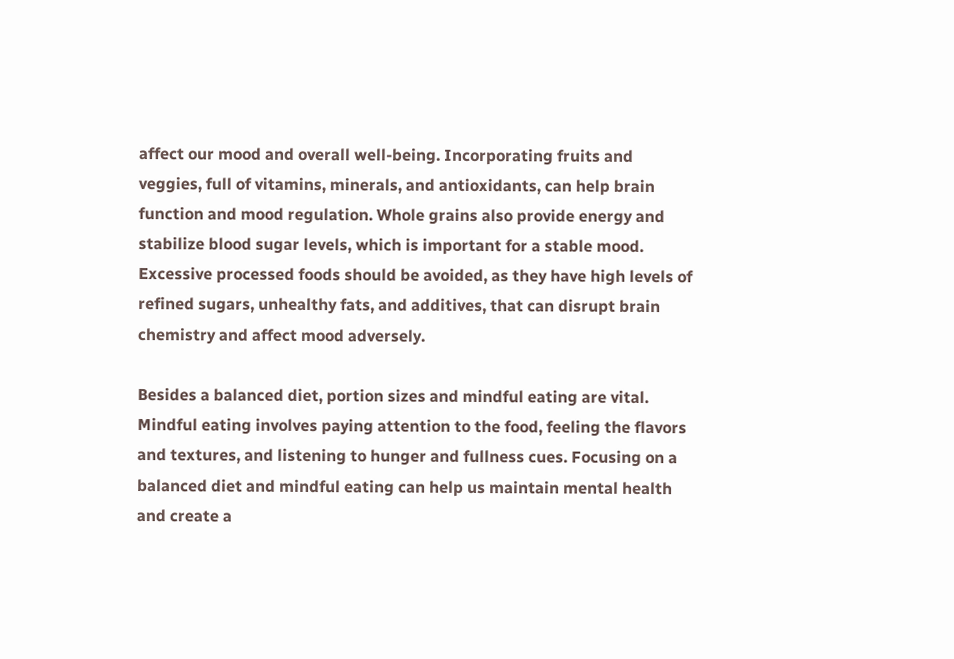affect our mood and overall well-being. Incorporating fruits and veggies, full of vitamins, minerals, and antioxidants, can help brain function and mood regulation. Whole grains also provide energy and stabilize blood sugar levels, which is important for a stable mood. Excessive processed foods should be avoided, as they have high levels of refined sugars, unhealthy fats, and additives, that can disrupt brain chemistry and affect mood adversely.

Besides a balanced diet, portion sizes and mindful eating are vital. Mindful eating involves paying attention to the food, feeling the flavors and textures, and listening to hunger and fullness cues. Focusing on a balanced diet and mindful eating can help us maintain mental health and create a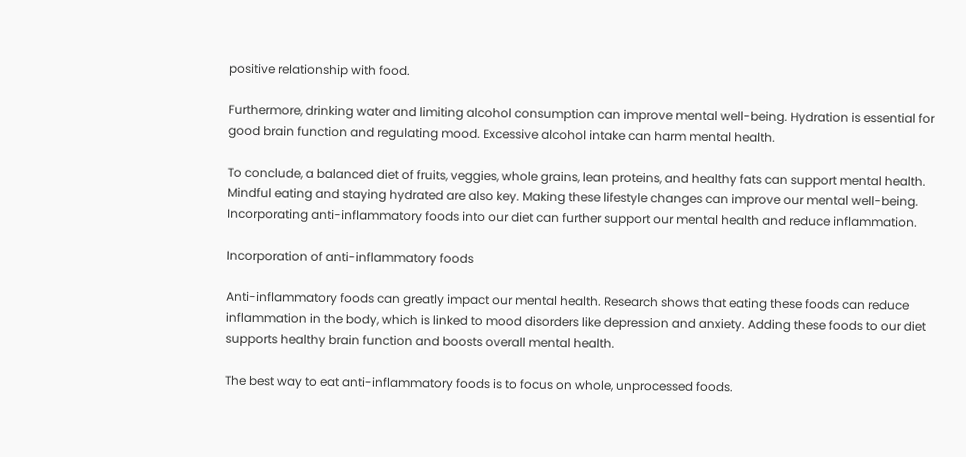positive relationship with food.

Furthermore, drinking water and limiting alcohol consumption can improve mental well-being. Hydration is essential for good brain function and regulating mood. Excessive alcohol intake can harm mental health.

To conclude, a balanced diet of fruits, veggies, whole grains, lean proteins, and healthy fats can support mental health. Mindful eating and staying hydrated are also key. Making these lifestyle changes can improve our mental well-being. Incorporating anti-inflammatory foods into our diet can further support our mental health and reduce inflammation.

Incorporation of anti-inflammatory foods

Anti-inflammatory foods can greatly impact our mental health. Research shows that eating these foods can reduce inflammation in the body, which is linked to mood disorders like depression and anxiety. Adding these foods to our diet supports healthy brain function and boosts overall mental health.

The best way to eat anti-inflammatory foods is to focus on whole, unprocessed foods.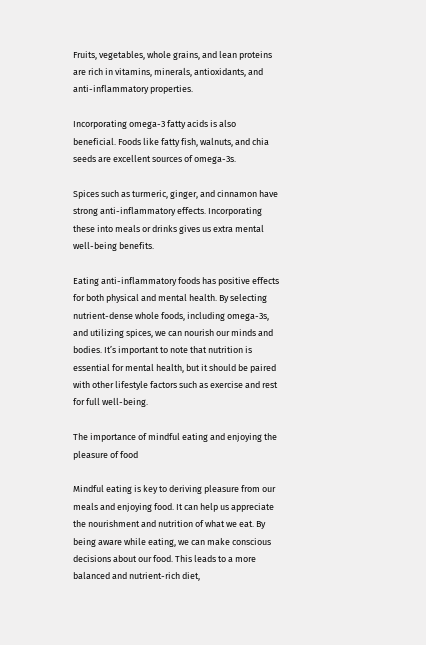Fruits, vegetables, whole grains, and lean proteins are rich in vitamins, minerals, antioxidants, and anti-inflammatory properties.

Incorporating omega-3 fatty acids is also beneficial. Foods like fatty fish, walnuts, and chia seeds are excellent sources of omega-3s.

Spices such as turmeric, ginger, and cinnamon have strong anti-inflammatory effects. Incorporating these into meals or drinks gives us extra mental well-being benefits.

Eating anti-inflammatory foods has positive effects for both physical and mental health. By selecting nutrient-dense whole foods, including omega-3s, and utilizing spices, we can nourish our minds and bodies. It’s important to note that nutrition is essential for mental health, but it should be paired with other lifestyle factors such as exercise and rest for full well-being.

The importance of mindful eating and enjoying the pleasure of food

Mindful eating is key to deriving pleasure from our meals and enjoying food. It can help us appreciate the nourishment and nutrition of what we eat. By being aware while eating, we can make conscious decisions about our food. This leads to a more balanced and nutrient-rich diet,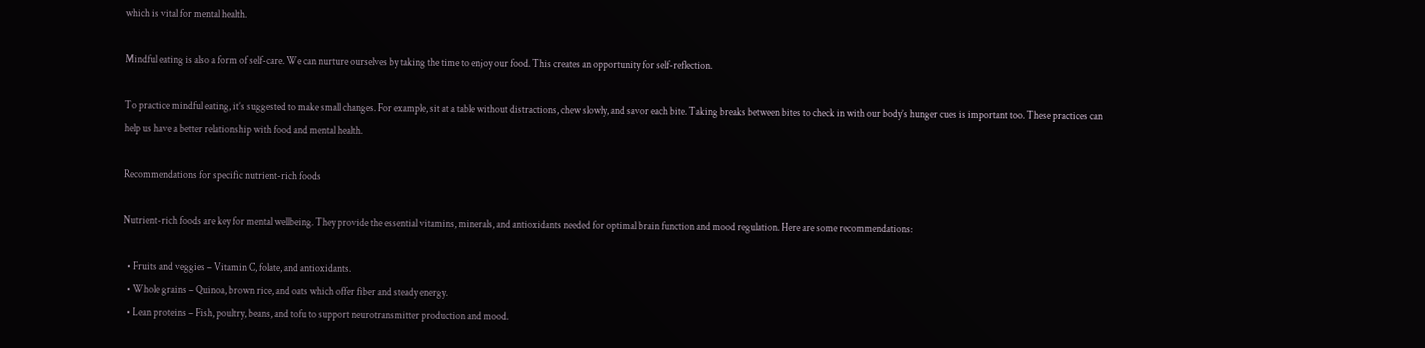which is vital for mental health.

Mindful eating is also a form of self-care. We can nurture ourselves by taking the time to enjoy our food. This creates an opportunity for self-reflection.

To practice mindful eating, it’s suggested to make small changes. For example, sit at a table without distractions, chew slowly, and savor each bite. Taking breaks between bites to check in with our body’s hunger cues is important too. These practices can help us have a better relationship with food and mental health.

Recommendations for specific nutrient-rich foods

Nutrient-rich foods are key for mental wellbeing. They provide the essential vitamins, minerals, and antioxidants needed for optimal brain function and mood regulation. Here are some recommendations:

  • Fruits and veggies – Vitamin C, folate, and antioxidants.
  • Whole grains – Quinoa, brown rice, and oats which offer fiber and steady energy.
  • Lean proteins – Fish, poultry, beans, and tofu to support neurotransmitter production and mood.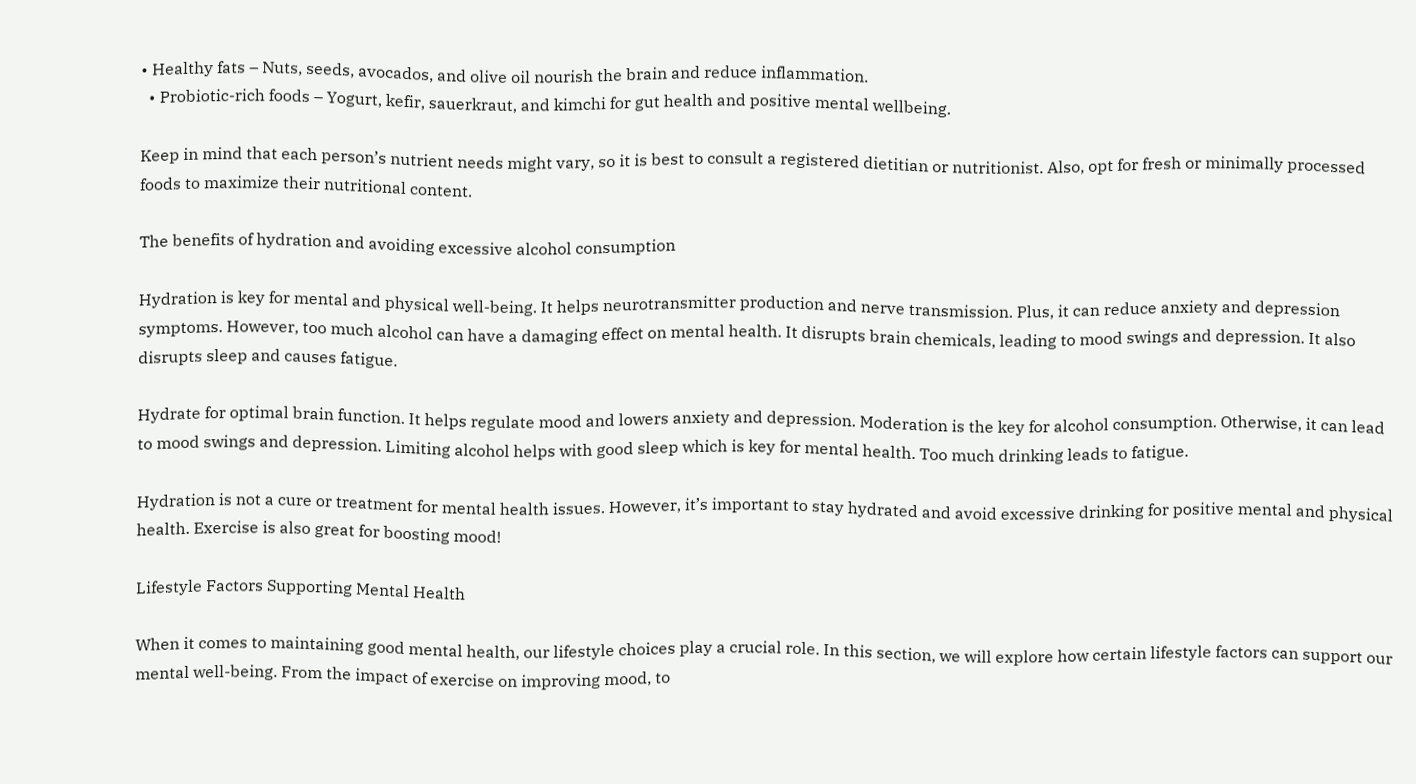• Healthy fats – Nuts, seeds, avocados, and olive oil nourish the brain and reduce inflammation.
  • Probiotic-rich foods – Yogurt, kefir, sauerkraut, and kimchi for gut health and positive mental wellbeing.

Keep in mind that each person’s nutrient needs might vary, so it is best to consult a registered dietitian or nutritionist. Also, opt for fresh or minimally processed foods to maximize their nutritional content.

The benefits of hydration and avoiding excessive alcohol consumption

Hydration is key for mental and physical well-being. It helps neurotransmitter production and nerve transmission. Plus, it can reduce anxiety and depression symptoms. However, too much alcohol can have a damaging effect on mental health. It disrupts brain chemicals, leading to mood swings and depression. It also disrupts sleep and causes fatigue.

Hydrate for optimal brain function. It helps regulate mood and lowers anxiety and depression. Moderation is the key for alcohol consumption. Otherwise, it can lead to mood swings and depression. Limiting alcohol helps with good sleep which is key for mental health. Too much drinking leads to fatigue.

Hydration is not a cure or treatment for mental health issues. However, it’s important to stay hydrated and avoid excessive drinking for positive mental and physical health. Exercise is also great for boosting mood!

Lifestyle Factors Supporting Mental Health

When it comes to maintaining good mental health, our lifestyle choices play a crucial role. In this section, we will explore how certain lifestyle factors can support our mental well-being. From the impact of exercise on improving mood, to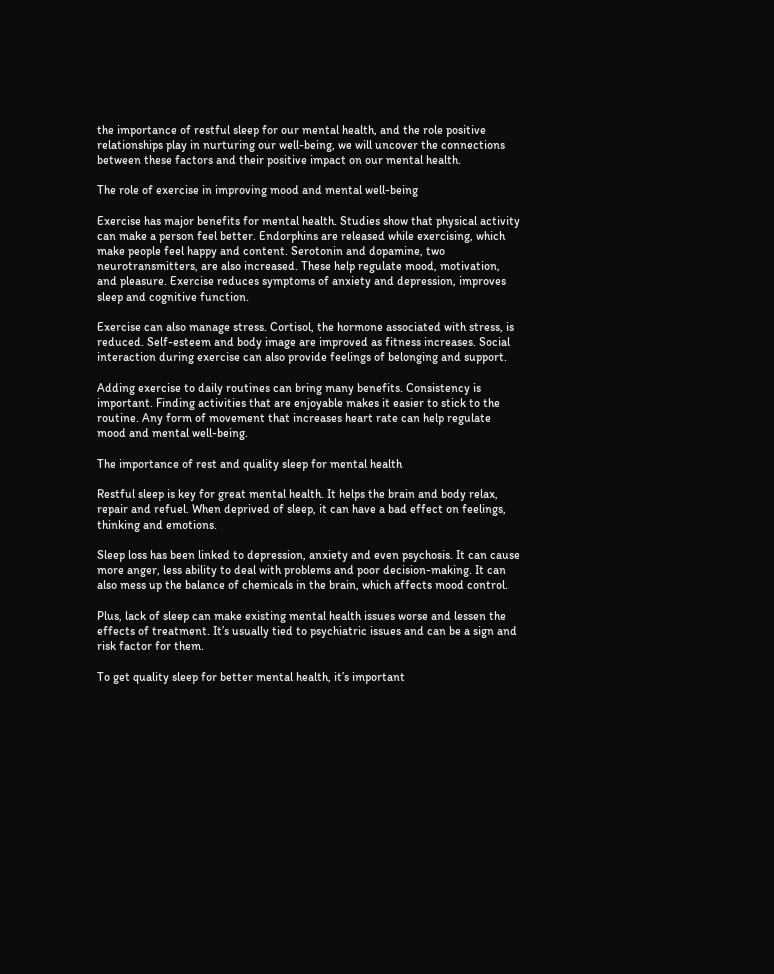the importance of restful sleep for our mental health, and the role positive relationships play in nurturing our well-being, we will uncover the connections between these factors and their positive impact on our mental health.

The role of exercise in improving mood and mental well-being

Exercise has major benefits for mental health. Studies show that physical activity can make a person feel better. Endorphins are released while exercising, which make people feel happy and content. Serotonin and dopamine, two neurotransmitters, are also increased. These help regulate mood, motivation, and pleasure. Exercise reduces symptoms of anxiety and depression, improves sleep and cognitive function.

Exercise can also manage stress. Cortisol, the hormone associated with stress, is reduced. Self-esteem and body image are improved as fitness increases. Social interaction during exercise can also provide feelings of belonging and support.

Adding exercise to daily routines can bring many benefits. Consistency is important. Finding activities that are enjoyable makes it easier to stick to the routine. Any form of movement that increases heart rate can help regulate mood and mental well-being.

The importance of rest and quality sleep for mental health

Restful sleep is key for great mental health. It helps the brain and body relax, repair and refuel. When deprived of sleep, it can have a bad effect on feelings, thinking and emotions.

Sleep loss has been linked to depression, anxiety and even psychosis. It can cause more anger, less ability to deal with problems and poor decision-making. It can also mess up the balance of chemicals in the brain, which affects mood control.

Plus, lack of sleep can make existing mental health issues worse and lessen the effects of treatment. It’s usually tied to psychiatric issues and can be a sign and risk factor for them.

To get quality sleep for better mental health, it’s important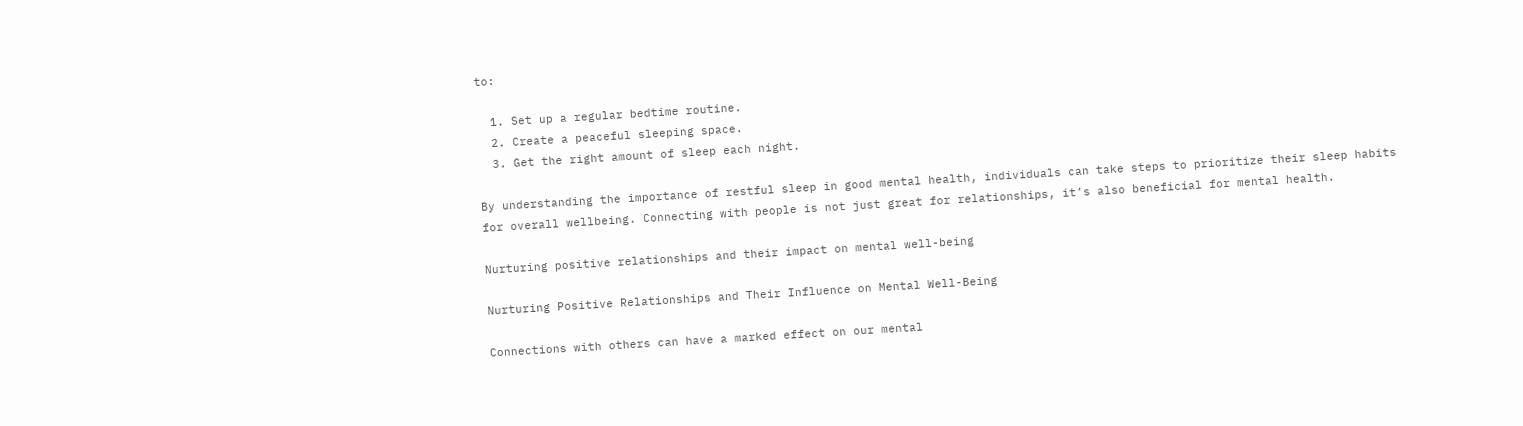to:

  1. Set up a regular bedtime routine.
  2. Create a peaceful sleeping space.
  3. Get the right amount of sleep each night.

By understanding the importance of restful sleep in good mental health, individuals can take steps to prioritize their sleep habits for overall wellbeing. Connecting with people is not just great for relationships, it’s also beneficial for mental health.

Nurturing positive relationships and their impact on mental well-being

Nurturing Positive Relationships and Their Influence on Mental Well-Being

Connections with others can have a marked effect on our mental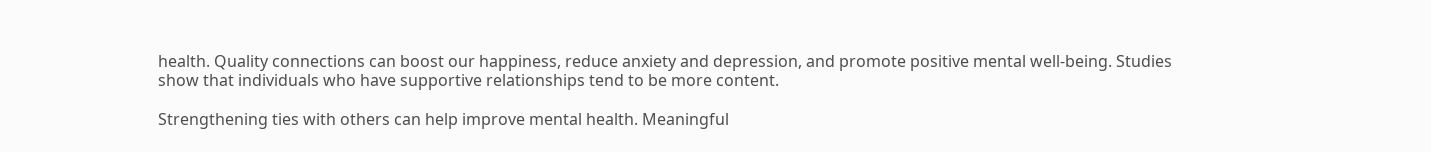health. Quality connections can boost our happiness, reduce anxiety and depression, and promote positive mental well-being. Studies show that individuals who have supportive relationships tend to be more content.

Strengthening ties with others can help improve mental health. Meaningful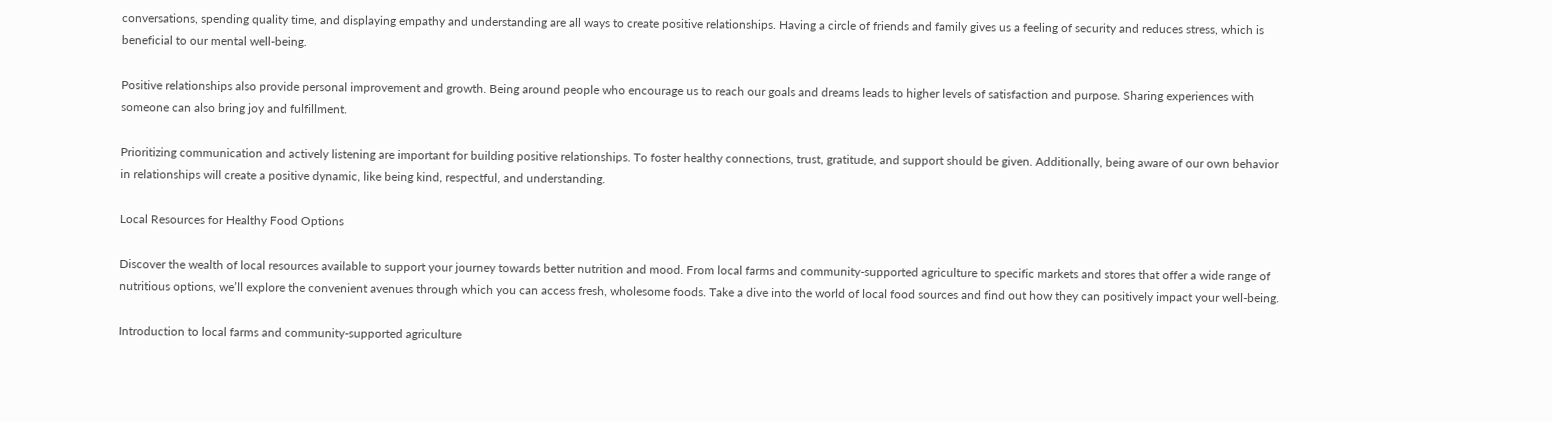conversations, spending quality time, and displaying empathy and understanding are all ways to create positive relationships. Having a circle of friends and family gives us a feeling of security and reduces stress, which is beneficial to our mental well-being.

Positive relationships also provide personal improvement and growth. Being around people who encourage us to reach our goals and dreams leads to higher levels of satisfaction and purpose. Sharing experiences with someone can also bring joy and fulfillment.

Prioritizing communication and actively listening are important for building positive relationships. To foster healthy connections, trust, gratitude, and support should be given. Additionally, being aware of our own behavior in relationships will create a positive dynamic, like being kind, respectful, and understanding.

Local Resources for Healthy Food Options

Discover the wealth of local resources available to support your journey towards better nutrition and mood. From local farms and community-supported agriculture to specific markets and stores that offer a wide range of nutritious options, we’ll explore the convenient avenues through which you can access fresh, wholesome foods. Take a dive into the world of local food sources and find out how they can positively impact your well-being.

Introduction to local farms and community-supported agriculture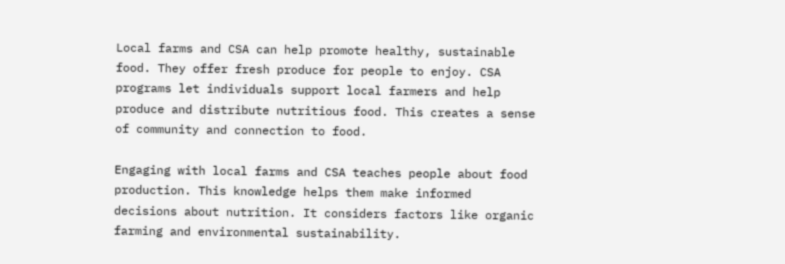Local farms and CSA can help promote healthy, sustainable food. They offer fresh produce for people to enjoy. CSA programs let individuals support local farmers and help produce and distribute nutritious food. This creates a sense of community and connection to food.

Engaging with local farms and CSA teaches people about food production. This knowledge helps them make informed decisions about nutrition. It considers factors like organic farming and environmental sustainability.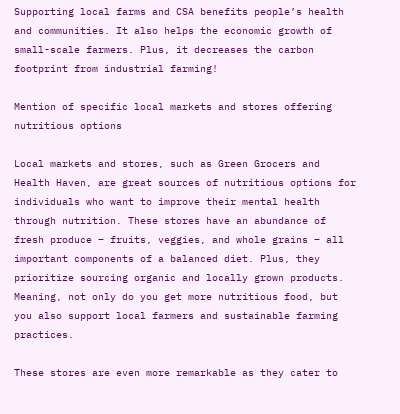Supporting local farms and CSA benefits people’s health and communities. It also helps the economic growth of small-scale farmers. Plus, it decreases the carbon footprint from industrial farming!

Mention of specific local markets and stores offering nutritious options

Local markets and stores, such as Green Grocers and Health Haven, are great sources of nutritious options for individuals who want to improve their mental health through nutrition. These stores have an abundance of fresh produce – fruits, veggies, and whole grains – all important components of a balanced diet. Plus, they prioritize sourcing organic and locally grown products. Meaning, not only do you get more nutritious food, but you also support local farmers and sustainable farming practices.

These stores are even more remarkable as they cater to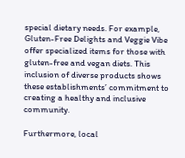special dietary needs. For example, Gluten-Free Delights and Veggie Vibe offer specialized items for those with gluten-free and vegan diets. This inclusion of diverse products shows these establishments’ commitment to creating a healthy and inclusive community.

Furthermore, local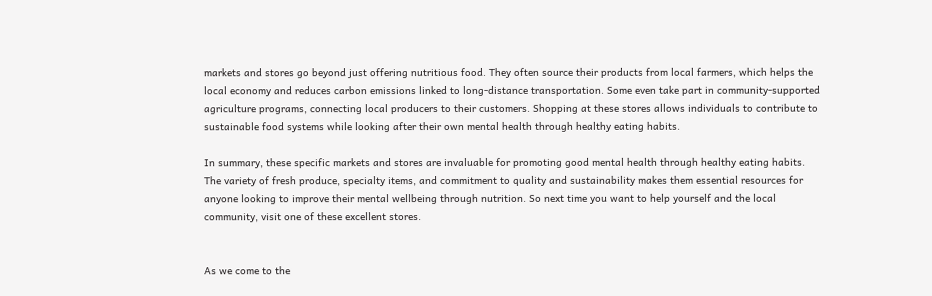markets and stores go beyond just offering nutritious food. They often source their products from local farmers, which helps the local economy and reduces carbon emissions linked to long-distance transportation. Some even take part in community-supported agriculture programs, connecting local producers to their customers. Shopping at these stores allows individuals to contribute to sustainable food systems while looking after their own mental health through healthy eating habits.

In summary, these specific markets and stores are invaluable for promoting good mental health through healthy eating habits. The variety of fresh produce, specialty items, and commitment to quality and sustainability makes them essential resources for anyone looking to improve their mental wellbeing through nutrition. So next time you want to help yourself and the local community, visit one of these excellent stores.


As we come to the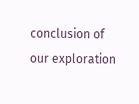conclusion of our exploration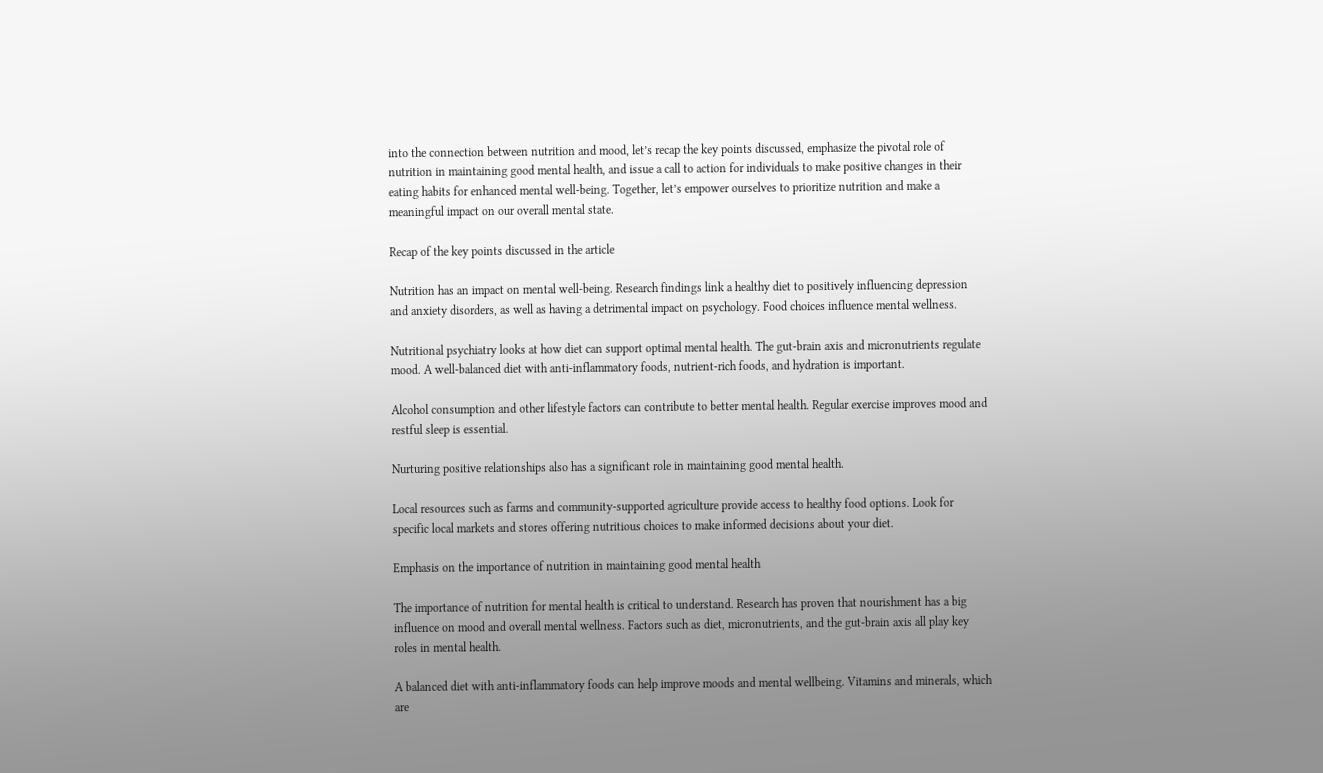into the connection between nutrition and mood, let’s recap the key points discussed, emphasize the pivotal role of nutrition in maintaining good mental health, and issue a call to action for individuals to make positive changes in their eating habits for enhanced mental well-being. Together, let’s empower ourselves to prioritize nutrition and make a meaningful impact on our overall mental state.

Recap of the key points discussed in the article

Nutrition has an impact on mental well-being. Research findings link a healthy diet to positively influencing depression and anxiety disorders, as well as having a detrimental impact on psychology. Food choices influence mental wellness.

Nutritional psychiatry looks at how diet can support optimal mental health. The gut-brain axis and micronutrients regulate mood. A well-balanced diet with anti-inflammatory foods, nutrient-rich foods, and hydration is important.

Alcohol consumption and other lifestyle factors can contribute to better mental health. Regular exercise improves mood and restful sleep is essential.

Nurturing positive relationships also has a significant role in maintaining good mental health.

Local resources such as farms and community-supported agriculture provide access to healthy food options. Look for specific local markets and stores offering nutritious choices to make informed decisions about your diet.

Emphasis on the importance of nutrition in maintaining good mental health

The importance of nutrition for mental health is critical to understand. Research has proven that nourishment has a big influence on mood and overall mental wellness. Factors such as diet, micronutrients, and the gut-brain axis all play key roles in mental health.

A balanced diet with anti-inflammatory foods can help improve moods and mental wellbeing. Vitamins and minerals, which are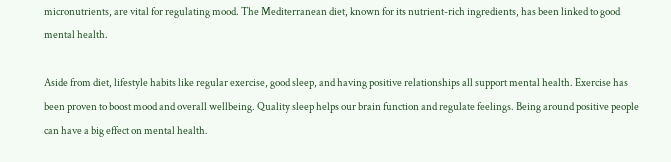micronutrients, are vital for regulating mood. The Mediterranean diet, known for its nutrient-rich ingredients, has been linked to good mental health.

Aside from diet, lifestyle habits like regular exercise, good sleep, and having positive relationships all support mental health. Exercise has been proven to boost mood and overall wellbeing. Quality sleep helps our brain function and regulate feelings. Being around positive people can have a big effect on mental health.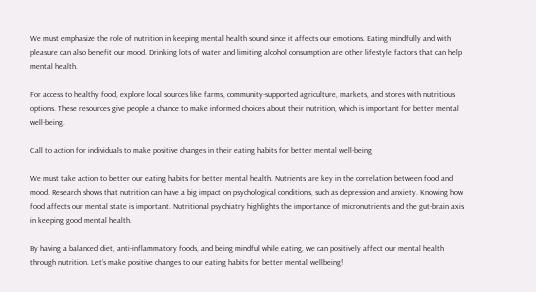We must emphasize the role of nutrition in keeping mental health sound since it affects our emotions. Eating mindfully and with pleasure can also benefit our mood. Drinking lots of water and limiting alcohol consumption are other lifestyle factors that can help mental health.

For access to healthy food, explore local sources like farms, community-supported agriculture, markets, and stores with nutritious options. These resources give people a chance to make informed choices about their nutrition, which is important for better mental well-being.

Call to action for individuals to make positive changes in their eating habits for better mental well-being

We must take action to better our eating habits for better mental health. Nutrients are key in the correlation between food and mood. Research shows that nutrition can have a big impact on psychological conditions, such as depression and anxiety. Knowing how food affects our mental state is important. Nutritional psychiatry highlights the importance of micronutrients and the gut-brain axis in keeping good mental health.

By having a balanced diet, anti-inflammatory foods, and being mindful while eating, we can positively affect our mental health through nutrition. Let’s make positive changes to our eating habits for better mental wellbeing!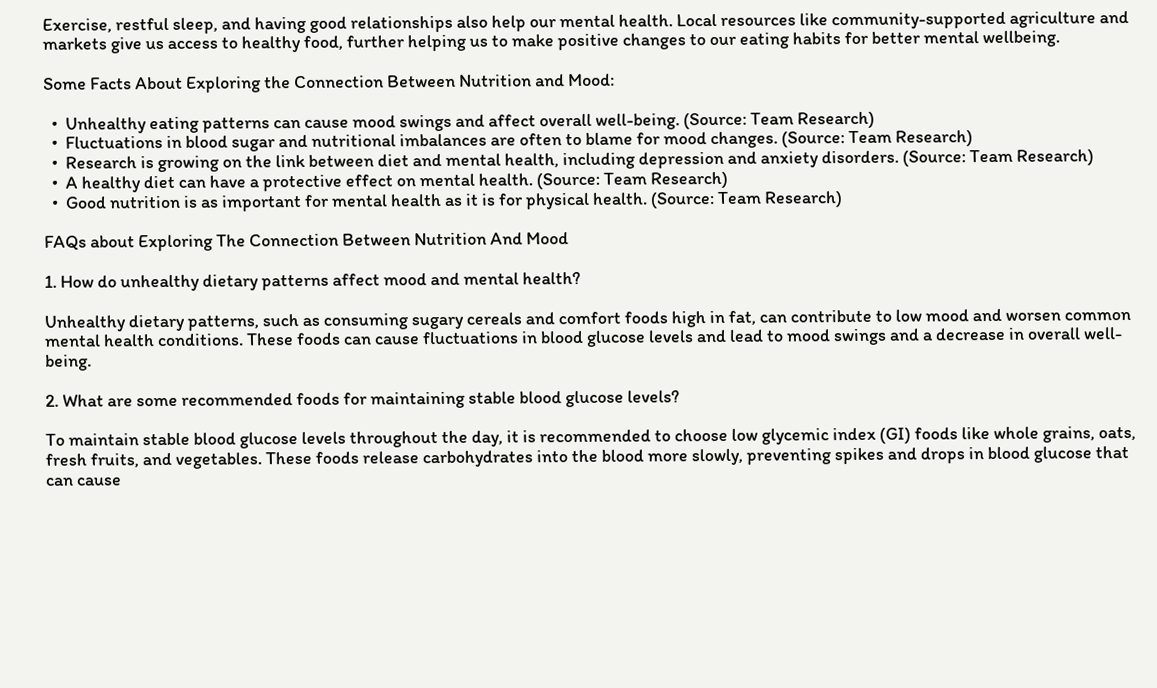Exercise, restful sleep, and having good relationships also help our mental health. Local resources like community-supported agriculture and markets give us access to healthy food, further helping us to make positive changes to our eating habits for better mental wellbeing.

Some Facts About Exploring the Connection Between Nutrition and Mood:

  •  Unhealthy eating patterns can cause mood swings and affect overall well-being. (Source: Team Research)
  •  Fluctuations in blood sugar and nutritional imbalances are often to blame for mood changes. (Source: Team Research)
  •  Research is growing on the link between diet and mental health, including depression and anxiety disorders. (Source: Team Research)
  •  A healthy diet can have a protective effect on mental health. (Source: Team Research)
  •  Good nutrition is as important for mental health as it is for physical health. (Source: Team Research)

FAQs about Exploring The Connection Between Nutrition And Mood

1. How do unhealthy dietary patterns affect mood and mental health?

Unhealthy dietary patterns, such as consuming sugary cereals and comfort foods high in fat, can contribute to low mood and worsen common mental health conditions. These foods can cause fluctuations in blood glucose levels and lead to mood swings and a decrease in overall well-being.

2. What are some recommended foods for maintaining stable blood glucose levels?

To maintain stable blood glucose levels throughout the day, it is recommended to choose low glycemic index (GI) foods like whole grains, oats, fresh fruits, and vegetables. These foods release carbohydrates into the blood more slowly, preventing spikes and drops in blood glucose that can cause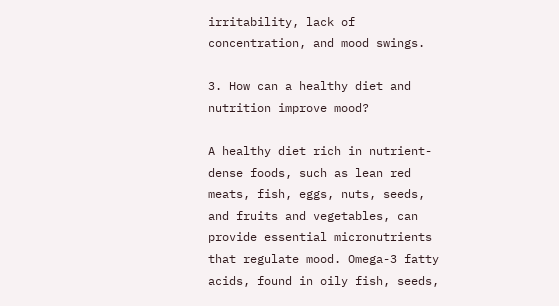irritability, lack of concentration, and mood swings.

3. How can a healthy diet and nutrition improve mood?

A healthy diet rich in nutrient-dense foods, such as lean red meats, fish, eggs, nuts, seeds, and fruits and vegetables, can provide essential micronutrients that regulate mood. Omega-3 fatty acids, found in oily fish, seeds,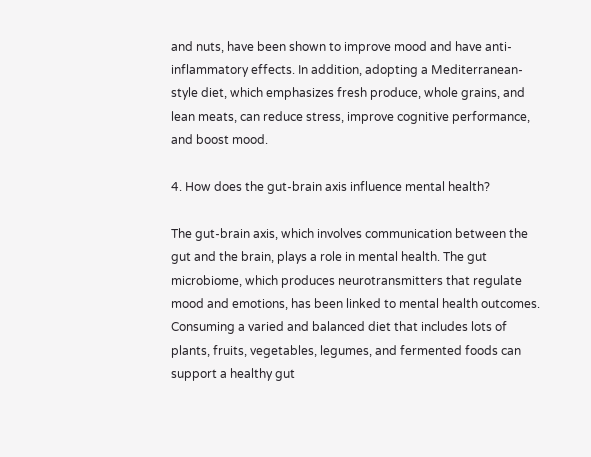and nuts, have been shown to improve mood and have anti-inflammatory effects. In addition, adopting a Mediterranean-style diet, which emphasizes fresh produce, whole grains, and lean meats, can reduce stress, improve cognitive performance, and boost mood.

4. How does the gut-brain axis influence mental health?

The gut-brain axis, which involves communication between the gut and the brain, plays a role in mental health. The gut microbiome, which produces neurotransmitters that regulate mood and emotions, has been linked to mental health outcomes. Consuming a varied and balanced diet that includes lots of plants, fruits, vegetables, legumes, and fermented foods can support a healthy gut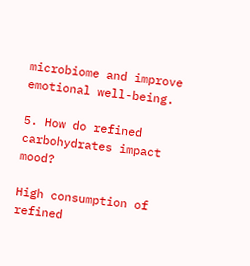microbiome and improve emotional well-being.

5. How do refined carbohydrates impact mood?

High consumption of refined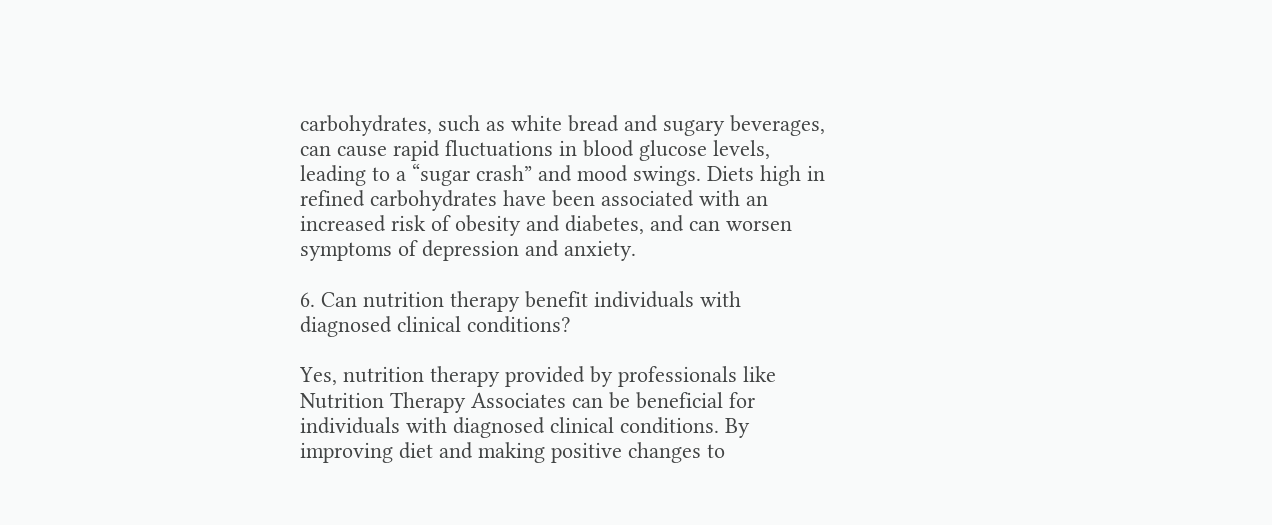carbohydrates, such as white bread and sugary beverages, can cause rapid fluctuations in blood glucose levels, leading to a “sugar crash” and mood swings. Diets high in refined carbohydrates have been associated with an increased risk of obesity and diabetes, and can worsen symptoms of depression and anxiety.

6. Can nutrition therapy benefit individuals with diagnosed clinical conditions?

Yes, nutrition therapy provided by professionals like Nutrition Therapy Associates can be beneficial for individuals with diagnosed clinical conditions. By improving diet and making positive changes to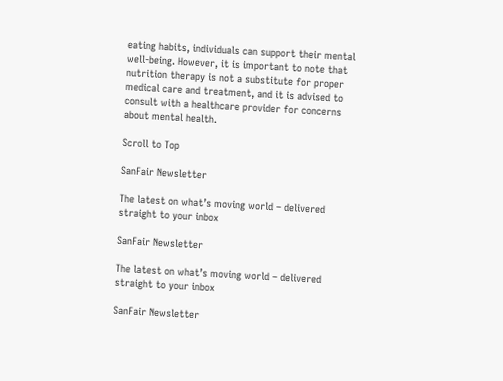eating habits, individuals can support their mental well-being. However, it is important to note that nutrition therapy is not a substitute for proper medical care and treatment, and it is advised to consult with a healthcare provider for concerns about mental health.

Scroll to Top

SanFair Newsletter

The latest on what’s moving world – delivered straight to your inbox

SanFair Newsletter

The latest on what’s moving world – delivered straight to your inbox

SanFair Newsletter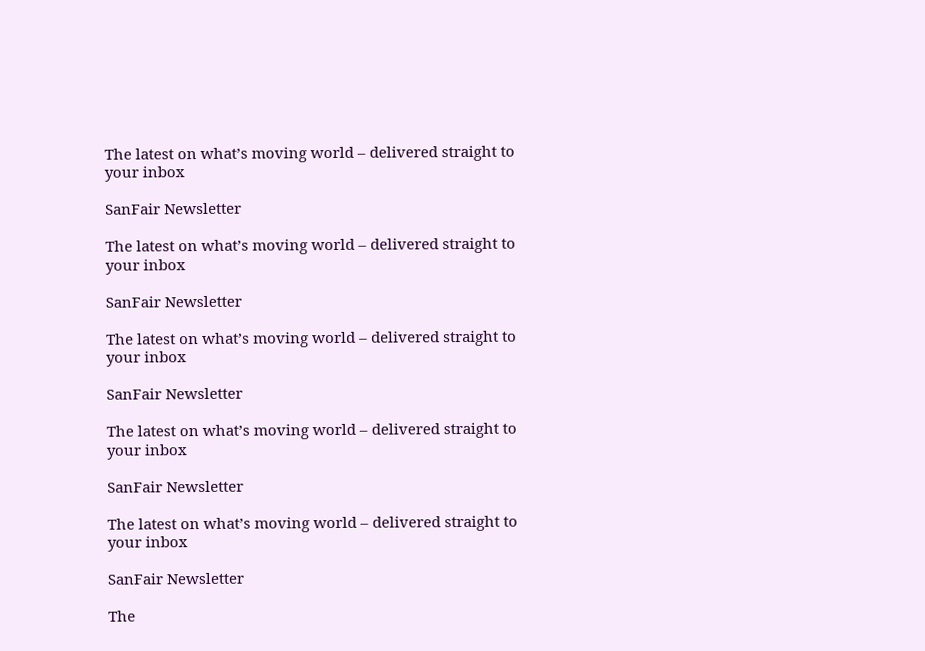The latest on what’s moving world – delivered straight to your inbox

SanFair Newsletter

The latest on what’s moving world – delivered straight to your inbox

SanFair Newsletter

The latest on what’s moving world – delivered straight to your inbox

SanFair Newsletter

The latest on what’s moving world – delivered straight to your inbox

SanFair Newsletter

The latest on what’s moving world – delivered straight to your inbox

SanFair Newsletter

The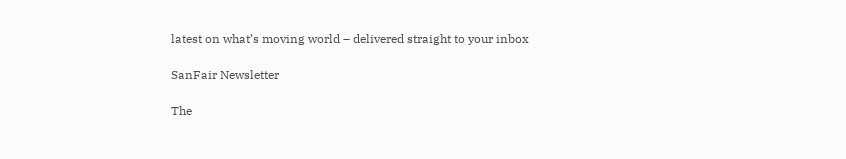latest on what’s moving world – delivered straight to your inbox

SanFair Newsletter

The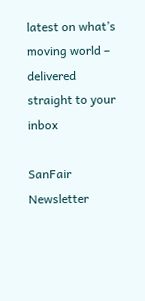latest on what’s moving world – delivered straight to your inbox

SanFair Newsletter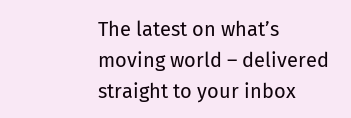The latest on what’s moving world – delivered straight to your inbox